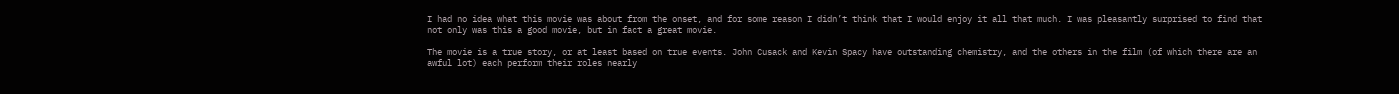I had no idea what this movie was about from the onset, and for some reason I didn’t think that I would enjoy it all that much. I was pleasantly surprised to find that not only was this a good movie, but in fact a great movie.

The movie is a true story, or at least based on true events. John Cusack and Kevin Spacy have outstanding chemistry, and the others in the film (of which there are an awful lot) each perform their roles nearly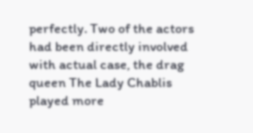perfectly. Two of the actors had been directly involved with actual case, the drag queen The Lady Chablis played more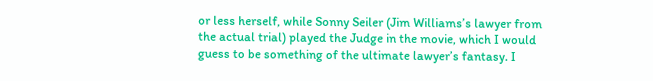or less herself, while Sonny Seiler (Jim Williams’s lawyer from the actual trial) played the Judge in the movie, which I would guess to be something of the ultimate lawyer’s fantasy. I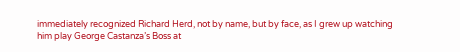immediately recognized Richard Herd, not by name, but by face, as I grew up watching him play George Castanza’s Boss at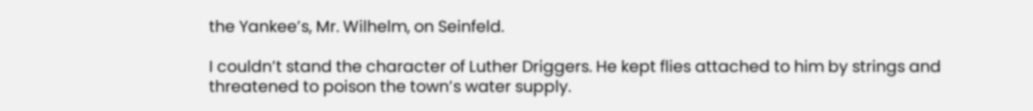the Yankee’s, Mr. Wilhelm, on Seinfeld.

I couldn’t stand the character of Luther Driggers. He kept flies attached to him by strings and threatened to poison the town’s water supply.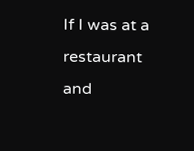If I was at a restaurant and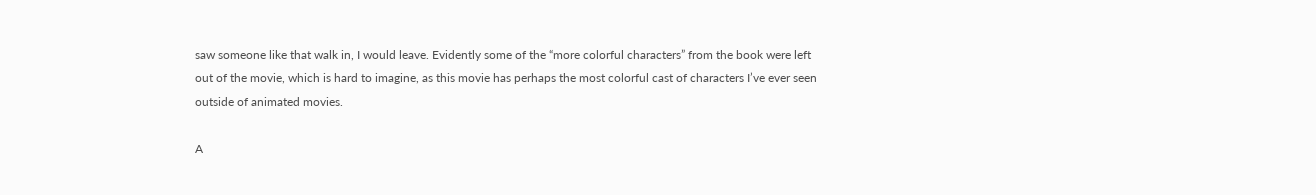saw someone like that walk in, I would leave. Evidently some of the “more colorful characters” from the book were left out of the movie, which is hard to imagine, as this movie has perhaps the most colorful cast of characters I’ve ever seen outside of animated movies.

A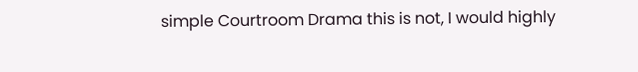simple Courtroom Drama this is not, I would highly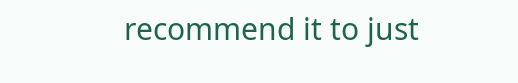recommend it to just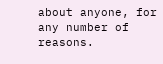about anyone, for any number of reasons.